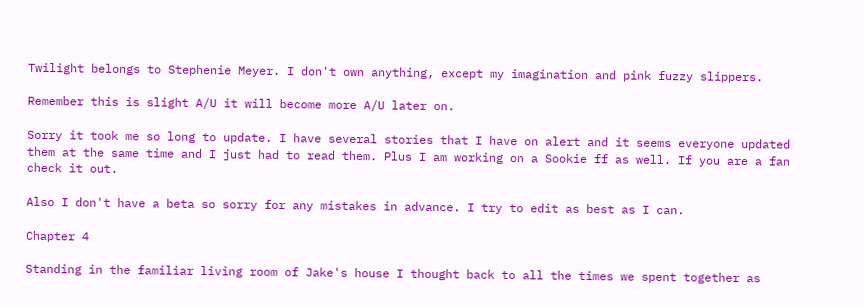Twilight belongs to Stephenie Meyer. I don't own anything, except my imagination and pink fuzzy slippers.

Remember this is slight A/U it will become more A/U later on.

Sorry it took me so long to update. I have several stories that I have on alert and it seems everyone updated them at the same time and I just had to read them. Plus I am working on a Sookie ff as well. If you are a fan check it out.

Also I don't have a beta so sorry for any mistakes in advance. I try to edit as best as I can.

Chapter 4

Standing in the familiar living room of Jake's house I thought back to all the times we spent together as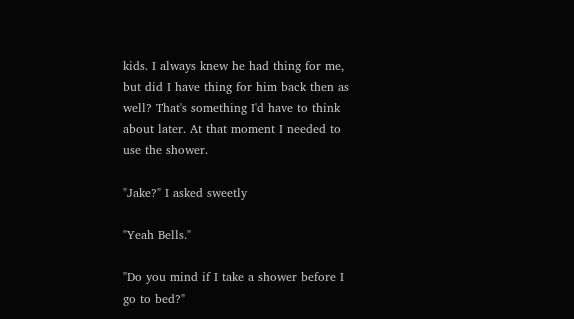kids. I always knew he had thing for me, but did I have thing for him back then as well? That's something I'd have to think about later. At that moment I needed to use the shower.

"Jake?" I asked sweetly

"Yeah Bells."

"Do you mind if I take a shower before I go to bed?"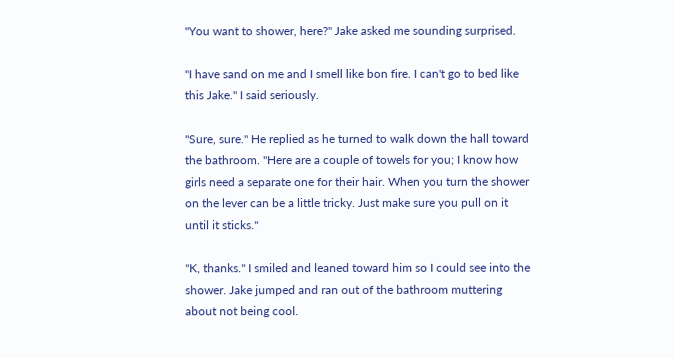"You want to shower, here?" Jake asked me sounding surprised.

"I have sand on me and I smell like bon fire. I can't go to bed like this Jake." I said seriously.

"Sure, sure." He replied as he turned to walk down the hall toward the bathroom. "Here are a couple of towels for you; I know how girls need a separate one for their hair. When you turn the shower on the lever can be a little tricky. Just make sure you pull on it until it sticks."

"K, thanks." I smiled and leaned toward him so I could see into the shower. Jake jumped and ran out of the bathroom muttering about not being cool.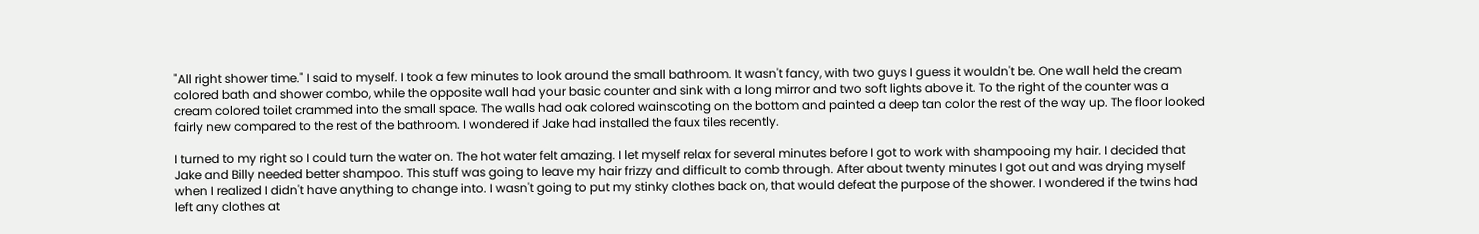"All right shower time." I said to myself. I took a few minutes to look around the small bathroom. It wasn't fancy, with two guys I guess it wouldn't be. One wall held the cream colored bath and shower combo, while the opposite wall had your basic counter and sink with a long mirror and two soft lights above it. To the right of the counter was a cream colored toilet crammed into the small space. The walls had oak colored wainscoting on the bottom and painted a deep tan color the rest of the way up. The floor looked fairly new compared to the rest of the bathroom. I wondered if Jake had installed the faux tiles recently.

I turned to my right so I could turn the water on. The hot water felt amazing. I let myself relax for several minutes before I got to work with shampooing my hair. I decided that Jake and Billy needed better shampoo. This stuff was going to leave my hair frizzy and difficult to comb through. After about twenty minutes I got out and was drying myself when I realized I didn't have anything to change into. I wasn't going to put my stinky clothes back on, that would defeat the purpose of the shower. I wondered if the twins had left any clothes at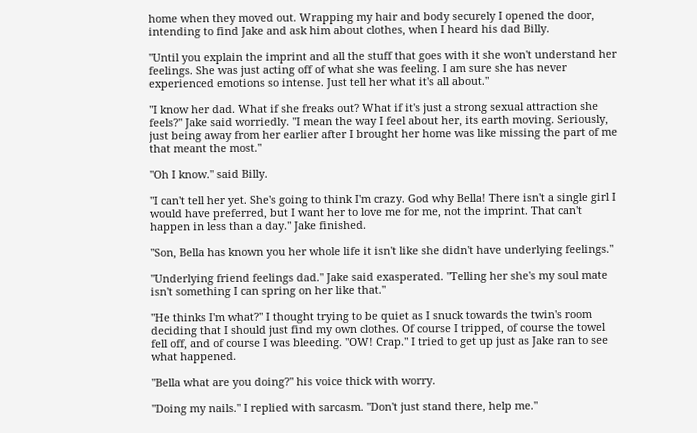home when they moved out. Wrapping my hair and body securely I opened the door, intending to find Jake and ask him about clothes, when I heard his dad Billy.

"Until you explain the imprint and all the stuff that goes with it she won't understand her feelings. She was just acting off of what she was feeling. I am sure she has never experienced emotions so intense. Just tell her what it's all about."

"I know her dad. What if she freaks out? What if it's just a strong sexual attraction she feels?" Jake said worriedly. "I mean the way I feel about her, its earth moving. Seriously, just being away from her earlier after I brought her home was like missing the part of me that meant the most."

"Oh I know." said Billy.

"I can't tell her yet. She's going to think I'm crazy. God why Bella! There isn't a single girl I would have preferred, but I want her to love me for me, not the imprint. That can't happen in less than a day." Jake finished.

"Son, Bella has known you her whole life it isn't like she didn't have underlying feelings."

"Underlying friend feelings dad." Jake said exasperated. "Telling her she's my soul mate isn't something I can spring on her like that."

"He thinks I'm what?" I thought trying to be quiet as I snuck towards the twin's room deciding that I should just find my own clothes. Of course I tripped, of course the towel fell off, and of course I was bleeding. "OW! Crap." I tried to get up just as Jake ran to see what happened.

"Bella what are you doing?" his voice thick with worry.

"Doing my nails." I replied with sarcasm. "Don't just stand there, help me."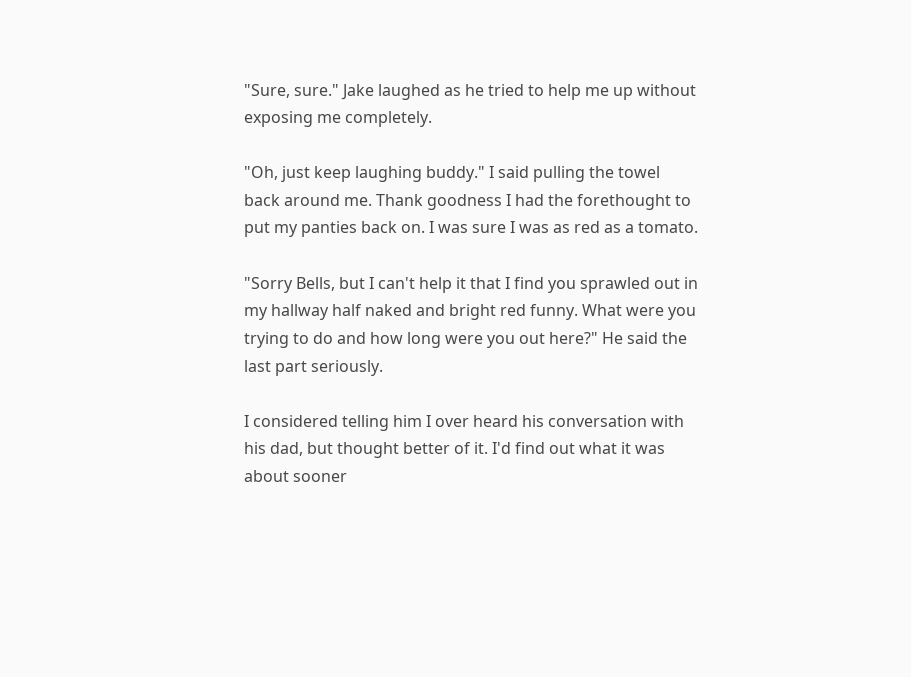"Sure, sure." Jake laughed as he tried to help me up without exposing me completely.

"Oh, just keep laughing buddy." I said pulling the towel back around me. Thank goodness I had the forethought to put my panties back on. I was sure I was as red as a tomato.

"Sorry Bells, but I can't help it that I find you sprawled out in my hallway half naked and bright red funny. What were you trying to do and how long were you out here?" He said the last part seriously.

I considered telling him I over heard his conversation with his dad, but thought better of it. I'd find out what it was about sooner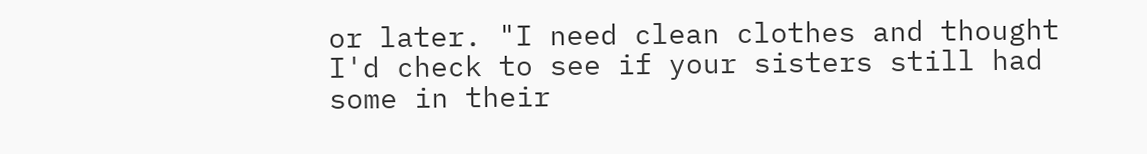or later. "I need clean clothes and thought I'd check to see if your sisters still had some in their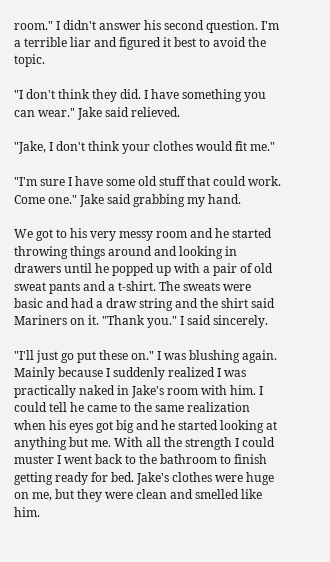room." I didn't answer his second question. I'm a terrible liar and figured it best to avoid the topic.

"I don't think they did. I have something you can wear." Jake said relieved.

"Jake, I don't think your clothes would fit me."

"I'm sure I have some old stuff that could work. Come one." Jake said grabbing my hand.

We got to his very messy room and he started throwing things around and looking in drawers until he popped up with a pair of old sweat pants and a t-shirt. The sweats were basic and had a draw string and the shirt said Mariners on it. "Thank you." I said sincerely.

"I'll just go put these on." I was blushing again. Mainly because I suddenly realized I was practically naked in Jake's room with him. I could tell he came to the same realization when his eyes got big and he started looking at anything but me. With all the strength I could muster I went back to the bathroom to finish getting ready for bed. Jake's clothes were huge on me, but they were clean and smelled like him.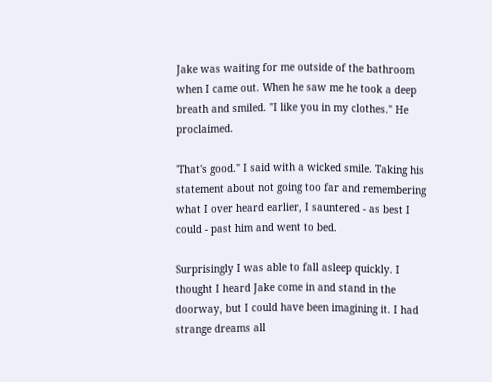Jake was waiting for me outside of the bathroom when I came out. When he saw me he took a deep breath and smiled. "I like you in my clothes." He proclaimed.

'That's good." I said with a wicked smile. Taking his statement about not going too far and remembering what I over heard earlier, I sauntered - as best I could - past him and went to bed.

Surprisingly I was able to fall asleep quickly. I thought I heard Jake come in and stand in the doorway, but I could have been imagining it. I had strange dreams all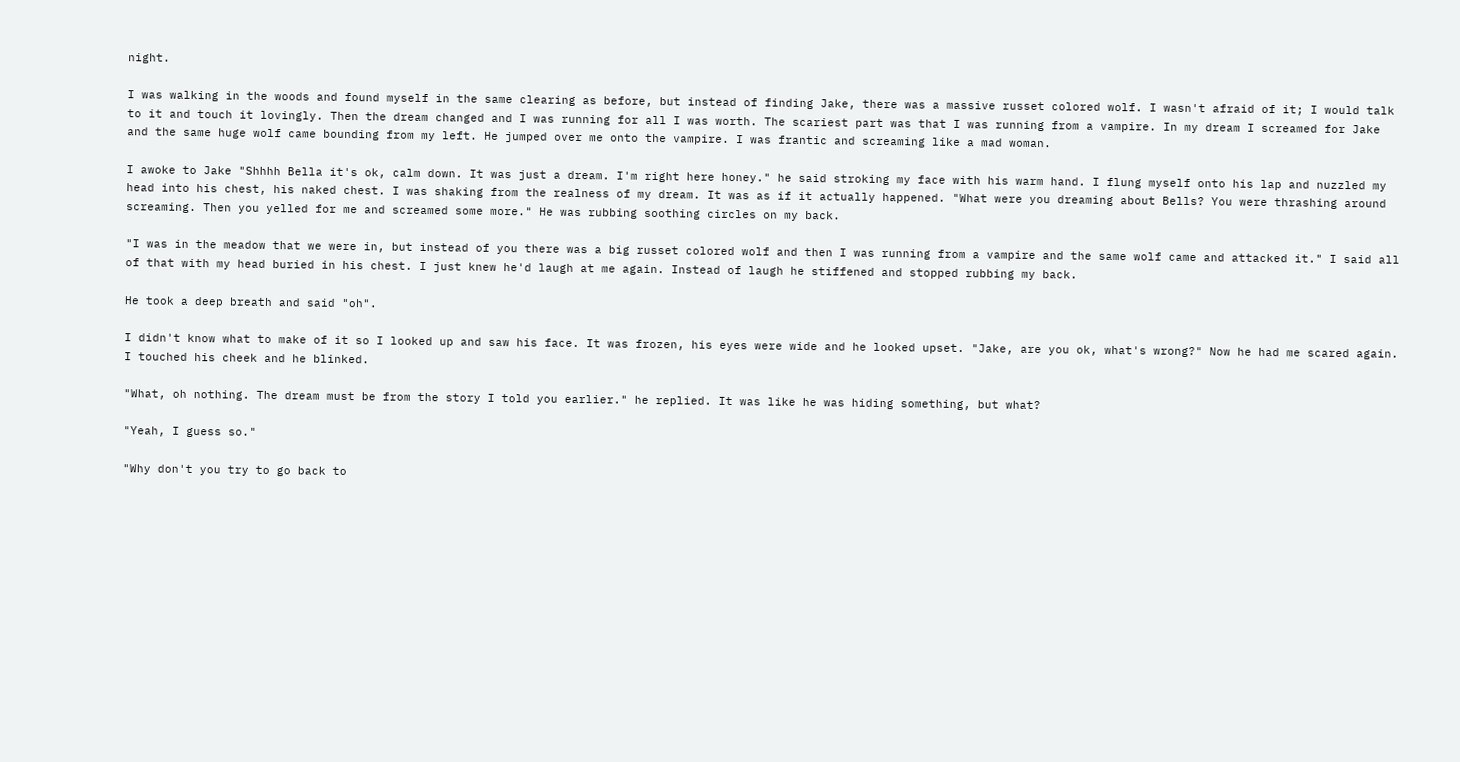night.

I was walking in the woods and found myself in the same clearing as before, but instead of finding Jake, there was a massive russet colored wolf. I wasn't afraid of it; I would talk to it and touch it lovingly. Then the dream changed and I was running for all I was worth. The scariest part was that I was running from a vampire. In my dream I screamed for Jake and the same huge wolf came bounding from my left. He jumped over me onto the vampire. I was frantic and screaming like a mad woman.

I awoke to Jake "Shhhh Bella it's ok, calm down. It was just a dream. I'm right here honey." he said stroking my face with his warm hand. I flung myself onto his lap and nuzzled my head into his chest, his naked chest. I was shaking from the realness of my dream. It was as if it actually happened. "What were you dreaming about Bells? You were thrashing around screaming. Then you yelled for me and screamed some more." He was rubbing soothing circles on my back.

"I was in the meadow that we were in, but instead of you there was a big russet colored wolf and then I was running from a vampire and the same wolf came and attacked it." I said all of that with my head buried in his chest. I just knew he'd laugh at me again. Instead of laugh he stiffened and stopped rubbing my back.

He took a deep breath and said "oh".

I didn't know what to make of it so I looked up and saw his face. It was frozen, his eyes were wide and he looked upset. "Jake, are you ok, what's wrong?" Now he had me scared again. I touched his cheek and he blinked.

"What, oh nothing. The dream must be from the story I told you earlier." he replied. It was like he was hiding something, but what?

"Yeah, I guess so."

"Why don't you try to go back to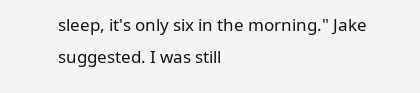sleep, it's only six in the morning." Jake suggested. I was still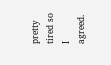pretty tired so I agreed.